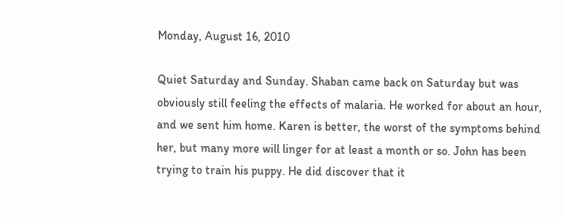Monday, August 16, 2010

Quiet Saturday and Sunday. Shaban came back on Saturday but was obviously still feeling the effects of malaria. He worked for about an hour, and we sent him home. Karen is better, the worst of the symptoms behind her, but many more will linger for at least a month or so. John has been trying to train his puppy. He did discover that it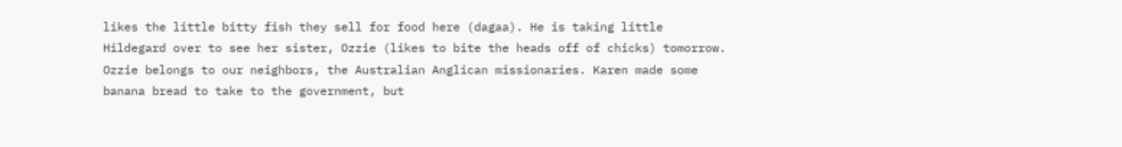likes the little bitty fish they sell for food here (dagaa). He is taking little Hildegard over to see her sister, Ozzie (likes to bite the heads off of chicks) tomorrow. Ozzie belongs to our neighbors, the Australian Anglican missionaries. Karen made some banana bread to take to the government, but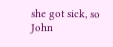she got sick, so John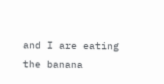and I are eating the banana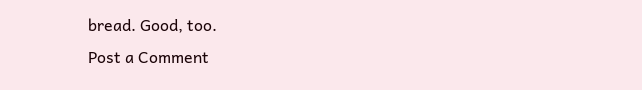bread. Good, too.
Post a Comment